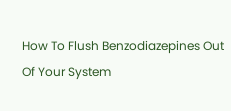How To Flush Benzodiazepines Out Of Your System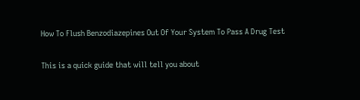How To Flush Benzodiazepines Out Of Your System To Pass A Drug Test

This is a quick guide that will tell you about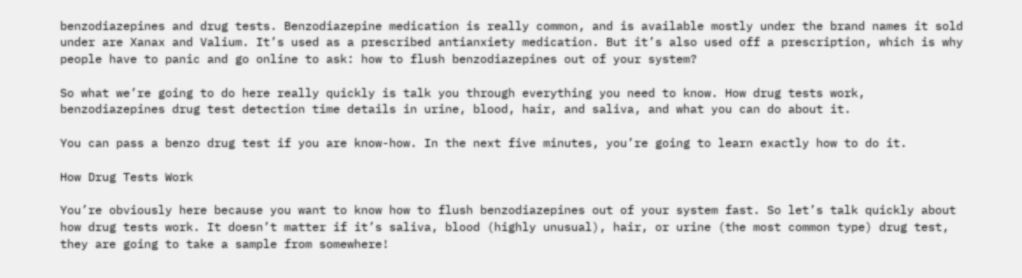benzodiazepines and drug tests. Benzodiazepine medication is really common, and is available mostly under the brand names it sold under are Xanax and Valium. It’s used as a prescribed antianxiety medication. But it’s also used off a prescription, which is why people have to panic and go online to ask: how to flush benzodiazepines out of your system?

So what we’re going to do here really quickly is talk you through everything you need to know. How drug tests work, benzodiazepines drug test detection time details in urine, blood, hair, and saliva, and what you can do about it.

You can pass a benzo drug test if you are know-how. In the next five minutes, you’re going to learn exactly how to do it.

How Drug Tests Work

You’re obviously here because you want to know how to flush benzodiazepines out of your system fast. So let’s talk quickly about how drug tests work. It doesn’t matter if it’s saliva, blood (highly unusual), hair, or urine (the most common type) drug test, they are going to take a sample from somewhere!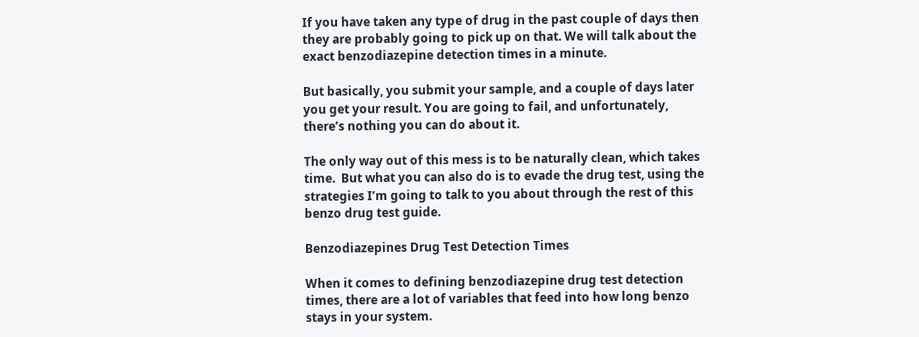If you have taken any type of drug in the past couple of days then they are probably going to pick up on that. We will talk about the exact benzodiazepine detection times in a minute.

But basically, you submit your sample, and a couple of days later you get your result. You are going to fail, and unfortunately, there’s nothing you can do about it.

The only way out of this mess is to be naturally clean, which takes time.  But what you can also do is to evade the drug test, using the strategies I’m going to talk to you about through the rest of this benzo drug test guide.

Benzodiazepines Drug Test Detection Times

When it comes to defining benzodiazepine drug test detection times, there are a lot of variables that feed into how long benzo stays in your system.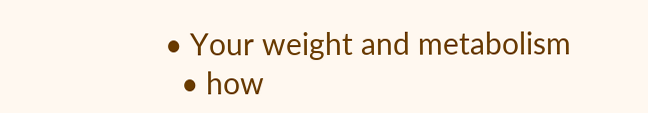• Your weight and metabolism
  • how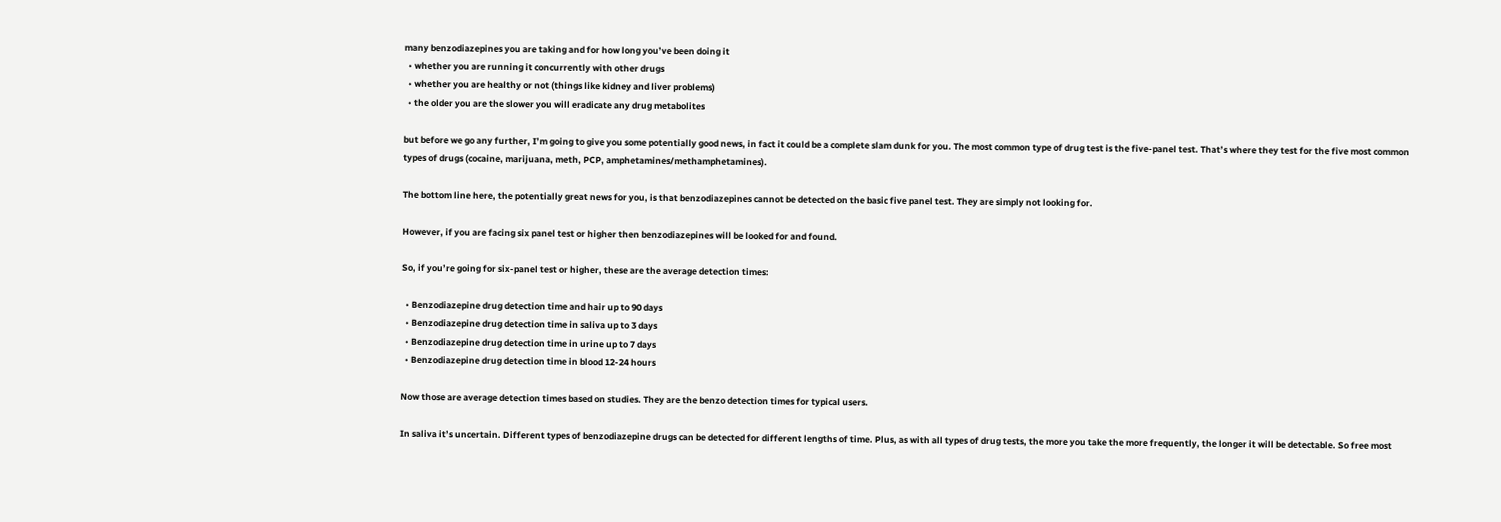many benzodiazepines you are taking and for how long you’ve been doing it
  • whether you are running it concurrently with other drugs
  • whether you are healthy or not (things like kidney and liver problems)
  • the older you are the slower you will eradicate any drug metabolites

but before we go any further, I’m going to give you some potentially good news, in fact it could be a complete slam dunk for you. The most common type of drug test is the five-panel test. That’s where they test for the five most common types of drugs (cocaine, marijuana, meth, PCP, amphetamines/methamphetamines).

The bottom line here, the potentially great news for you, is that benzodiazepines cannot be detected on the basic five panel test. They are simply not looking for.

However, if you are facing six panel test or higher then benzodiazepines will be looked for and found.

So, if you’re going for six-panel test or higher, these are the average detection times:

  • Benzodiazepine drug detection time and hair up to 90 days
  • Benzodiazepine drug detection time in saliva up to 3 days
  • Benzodiazepine drug detection time in urine up to 7 days
  • Benzodiazepine drug detection time in blood 12-24 hours

Now those are average detection times based on studies. They are the benzo detection times for typical users.

In saliva it’s uncertain. Different types of benzodiazepine drugs can be detected for different lengths of time. Plus, as with all types of drug tests, the more you take the more frequently, the longer it will be detectable. So free most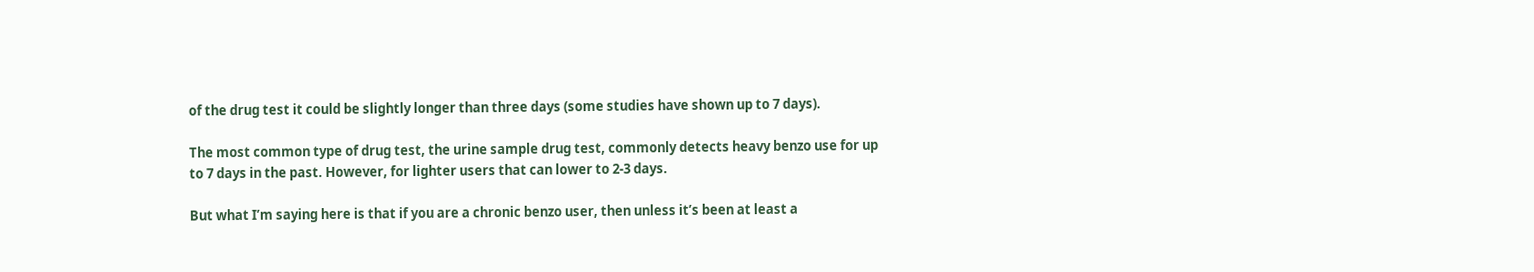of the drug test it could be slightly longer than three days (some studies have shown up to 7 days).

The most common type of drug test, the urine sample drug test, commonly detects heavy benzo use for up to 7 days in the past. However, for lighter users that can lower to 2-3 days.

But what I’m saying here is that if you are a chronic benzo user, then unless it’s been at least a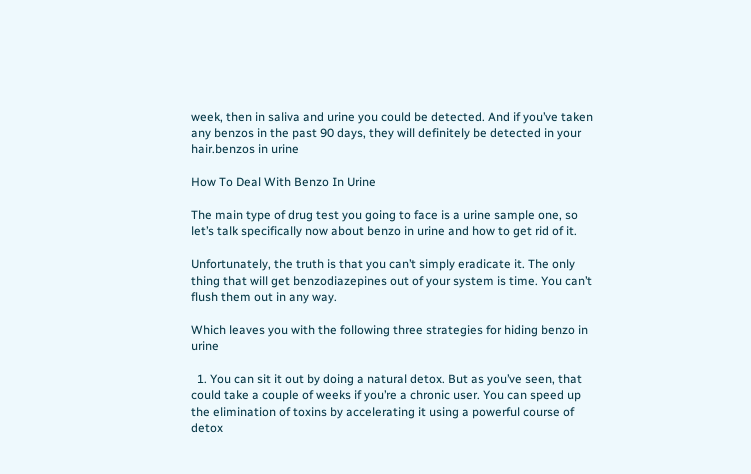week, then in saliva and urine you could be detected. And if you’ve taken any benzos in the past 90 days, they will definitely be detected in your hair.benzos in urine

How To Deal With Benzo In Urine

The main type of drug test you going to face is a urine sample one, so let’s talk specifically now about benzo in urine and how to get rid of it.

Unfortunately, the truth is that you can’t simply eradicate it. The only thing that will get benzodiazepines out of your system is time. You can’t flush them out in any way.

Which leaves you with the following three strategies for hiding benzo in urine

  1. You can sit it out by doing a natural detox. But as you’ve seen, that could take a couple of weeks if you’re a chronic user. You can speed up the elimination of toxins by accelerating it using a powerful course of detox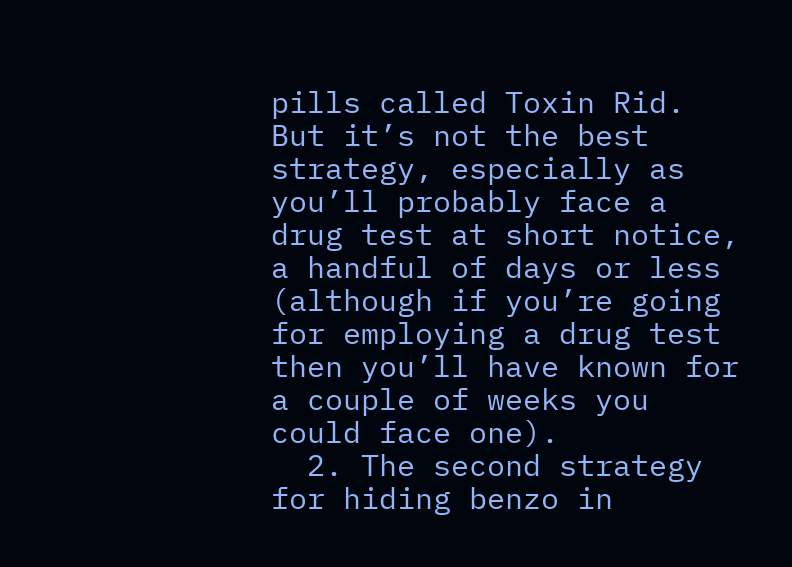pills called Toxin Rid. But it’s not the best strategy, especially as you’ll probably face a drug test at short notice, a handful of days or less (although if you’re going for employing a drug test then you’ll have known for a couple of weeks you could face one).
  2. The second strategy for hiding benzo in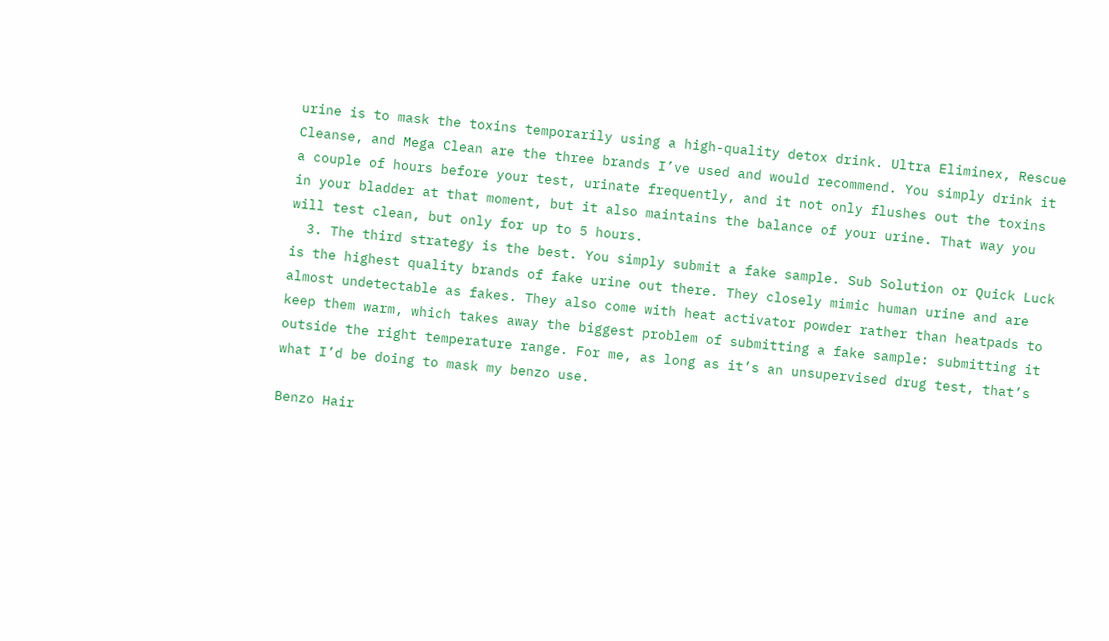urine is to mask the toxins temporarily using a high-quality detox drink. Ultra Eliminex, Rescue Cleanse, and Mega Clean are the three brands I’ve used and would recommend. You simply drink it a couple of hours before your test, urinate frequently, and it not only flushes out the toxins in your bladder at that moment, but it also maintains the balance of your urine. That way you will test clean, but only for up to 5 hours.
  3. The third strategy is the best. You simply submit a fake sample. Sub Solution or Quick Luck is the highest quality brands of fake urine out there. They closely mimic human urine and are almost undetectable as fakes. They also come with heat activator powder rather than heatpads to keep them warm, which takes away the biggest problem of submitting a fake sample: submitting it outside the right temperature range. For me, as long as it’s an unsupervised drug test, that’s what I’d be doing to mask my benzo use.

Benzo Hair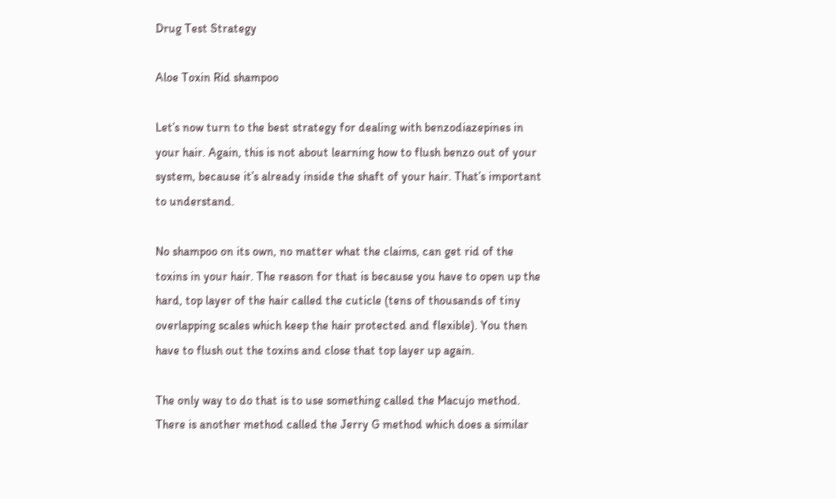Drug Test Strategy

Aloe Toxin Rid shampoo

Let’s now turn to the best strategy for dealing with benzodiazepines in your hair. Again, this is not about learning how to flush benzo out of your system, because it’s already inside the shaft of your hair. That’s important to understand.

No shampoo on its own, no matter what the claims, can get rid of the toxins in your hair. The reason for that is because you have to open up the hard, top layer of the hair called the cuticle (tens of thousands of tiny overlapping scales which keep the hair protected and flexible). You then have to flush out the toxins and close that top layer up again.

The only way to do that is to use something called the Macujo method. There is another method called the Jerry G method which does a similar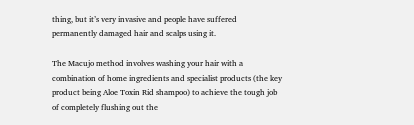thing, but it’s very invasive and people have suffered permanently damaged hair and scalps using it.

The Macujo method involves washing your hair with a combination of home ingredients and specialist products (the key product being Aloe Toxin Rid shampoo) to achieve the tough job of completely flushing out the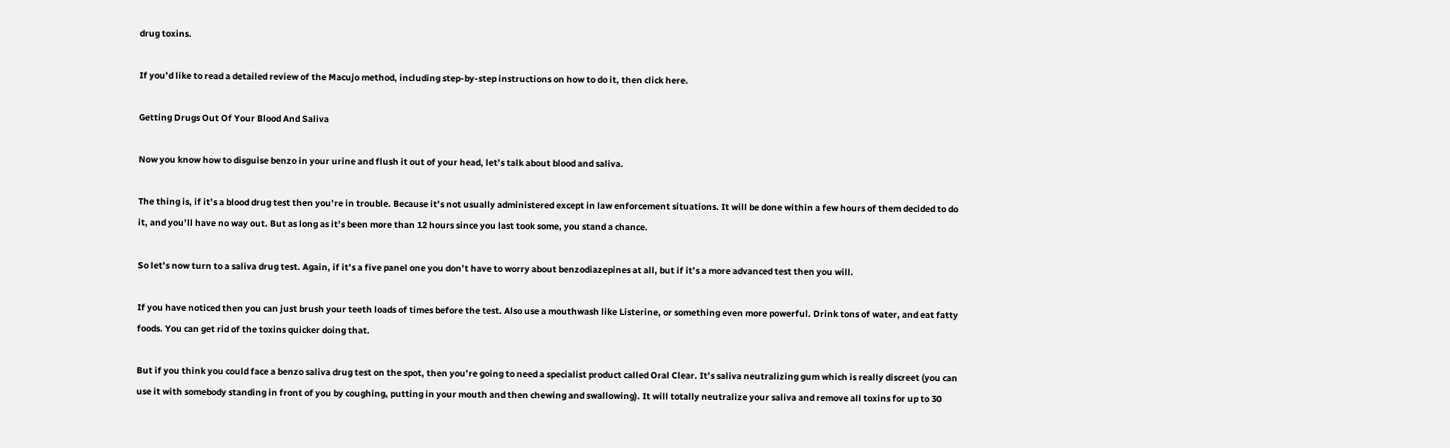drug toxins.

If you’d like to read a detailed review of the Macujo method, including step-by-step instructions on how to do it, then click here.

Getting Drugs Out Of Your Blood And Saliva

Now you know how to disguise benzo in your urine and flush it out of your head, let’s talk about blood and saliva.

The thing is, if it’s a blood drug test then you’re in trouble. Because it’s not usually administered except in law enforcement situations. It will be done within a few hours of them decided to do it, and you’ll have no way out. But as long as it’s been more than 12 hours since you last took some, you stand a chance.

So let’s now turn to a saliva drug test. Again, if it’s a five panel one you don’t have to worry about benzodiazepines at all, but if it’s a more advanced test then you will.

If you have noticed then you can just brush your teeth loads of times before the test. Also use a mouthwash like Listerine, or something even more powerful. Drink tons of water, and eat fatty foods. You can get rid of the toxins quicker doing that.

But if you think you could face a benzo saliva drug test on the spot, then you’re going to need a specialist product called Oral Clear. It’s saliva neutralizing gum which is really discreet (you can use it with somebody standing in front of you by coughing, putting in your mouth and then chewing and swallowing). It will totally neutralize your saliva and remove all toxins for up to 30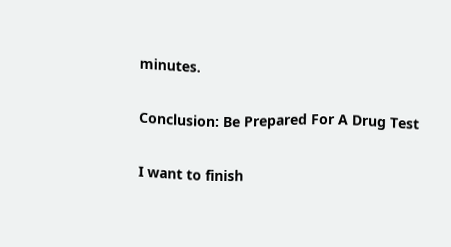minutes.

Conclusion: Be Prepared For A Drug Test

I want to finish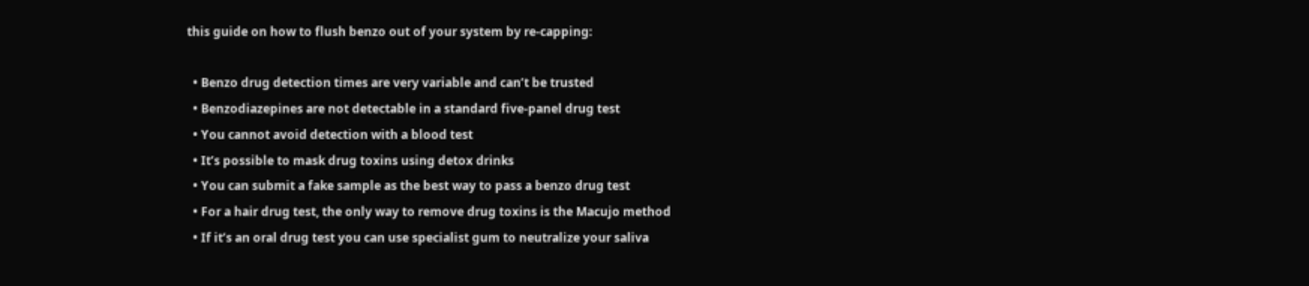this guide on how to flush benzo out of your system by re-capping:

  • Benzo drug detection times are very variable and can’t be trusted
  • Benzodiazepines are not detectable in a standard five-panel drug test
  • You cannot avoid detection with a blood test
  • It’s possible to mask drug toxins using detox drinks
  • You can submit a fake sample as the best way to pass a benzo drug test
  • For a hair drug test, the only way to remove drug toxins is the Macujo method
  • If it’s an oral drug test you can use specialist gum to neutralize your saliva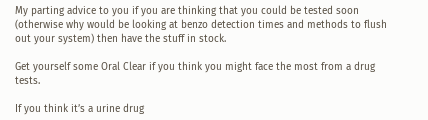My parting advice to you if you are thinking that you could be tested soon (otherwise why would be looking at benzo detection times and methods to flush out your system) then have the stuff in stock.

Get yourself some Oral Clear if you think you might face the most from a drug tests.

If you think it’s a urine drug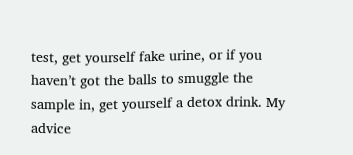test, get yourself fake urine, or if you haven’t got the balls to smuggle the sample in, get yourself a detox drink. My advice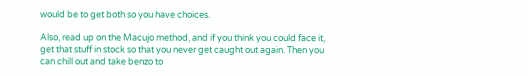would be to get both so you have choices.

Also, read up on the Macujo method, and if you think you could face it, get that stuff in stock so that you never get caught out again. Then you can chill out and take benzo to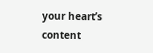your heart’s content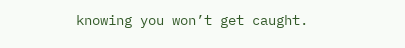knowing you won’t get caught.